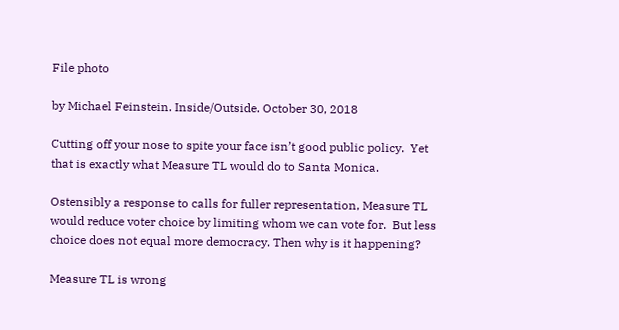File photo

by Michael Feinstein. Inside/Outside. October 30, 2018

Cutting off your nose to spite your face isn’t good public policy.  Yet that is exactly what Measure TL would do to Santa Monica.

Ostensibly a response to calls for fuller representation, Measure TL would reduce voter choice by limiting whom we can vote for.  But less choice does not equal more democracy. Then why is it happening?

Measure TL is wrong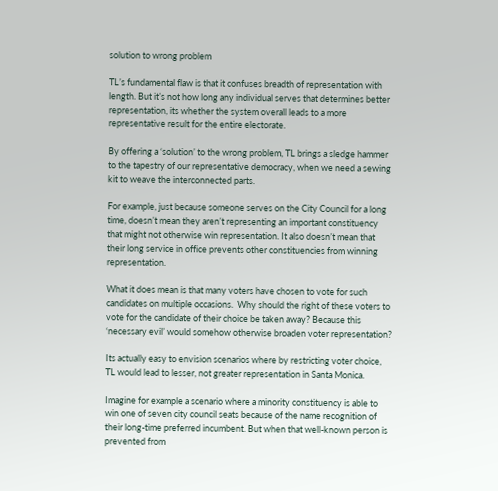solution to wrong problem

TL’s fundamental flaw is that it confuses breadth of representation with length. But it’s not how long any individual serves that determines better representation, its whether the system overall leads to a more representative result for the entire electorate.

By offering a ‘solution’ to the wrong problem, TL brings a sledge hammer to the tapestry of our representative democracy, when we need a sewing kit to weave the interconnected parts.

For example, just because someone serves on the City Council for a long time, doesn’t mean they aren’t representing an important constituency that might not otherwise win representation. It also doesn’t mean that their long service in office prevents other constituencies from winning representation.

What it does mean is that many voters have chosen to vote for such candidates on multiple occasions.  Why should the right of these voters to vote for the candidate of their choice be taken away? Because this ‘necessary evil’ would somehow otherwise broaden voter representation?

Its actually easy to envision scenarios where by restricting voter choice, TL would lead to lesser, not greater representation in Santa Monica.

Imagine for example a scenario where a minority constituency is able to win one of seven city council seats because of the name recognition of their long-time preferred incumbent. But when that well-known person is prevented from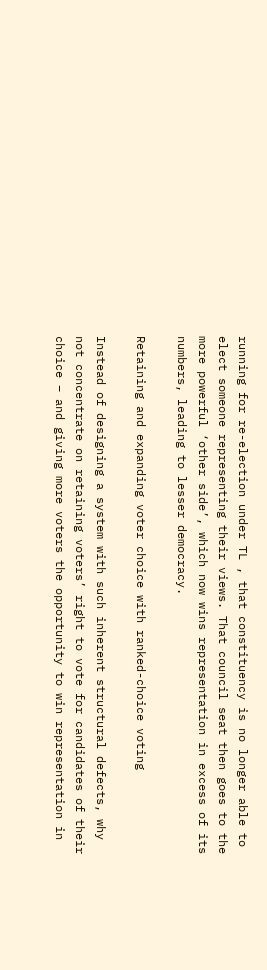running for re-election under TL , that constituency is no longer able to elect someone representing their views. That council seat then goes to the more powerful ‘other side’, which now wins representation in excess of its numbers, leading to lesser democracy.

Retaining and expanding voter choice with ranked-choice voting

Instead of designing a system with such inherent structural defects, why not concentrate on retaining voters’ right to vote for candidates of their choice – and giving more voters the opportunity to win representation in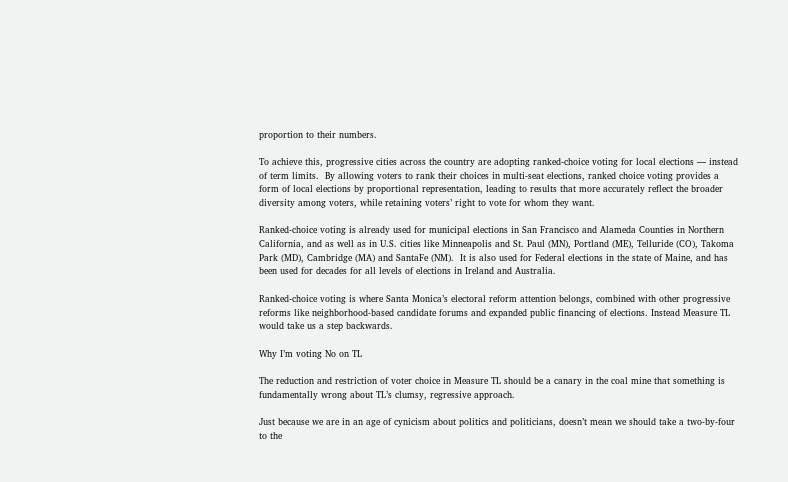proportion to their numbers.

To achieve this, progressive cities across the country are adopting ranked-choice voting for local elections — instead of term limits.  By allowing voters to rank their choices in multi-seat elections, ranked choice voting provides a form of local elections by proportional representation, leading to results that more accurately reflect the broader diversity among voters, while retaining voters’ right to vote for whom they want.

Ranked-choice voting is already used for municipal elections in San Francisco and Alameda Counties in Northern California, and as well as in U.S. cities like Minneapolis and St. Paul (MN), Portland (ME), Telluride (CO), Takoma Park (MD), Cambridge (MA) and SantaFe (NM).  It is also used for Federal elections in the state of Maine, and has been used for decades for all levels of elections in Ireland and Australia.

Ranked-choice voting is where Santa Monica’s electoral reform attention belongs, combined with other progressive reforms like neighborhood-based candidate forums and expanded public financing of elections. Instead Measure TL would take us a step backwards.

Why I’m voting No on TL

The reduction and restriction of voter choice in Measure TL should be a canary in the coal mine that something is fundamentally wrong about TL’s clumsy, regressive approach.

Just because we are in an age of cynicism about politics and politicians, doesn’t mean we should take a two-by-four to the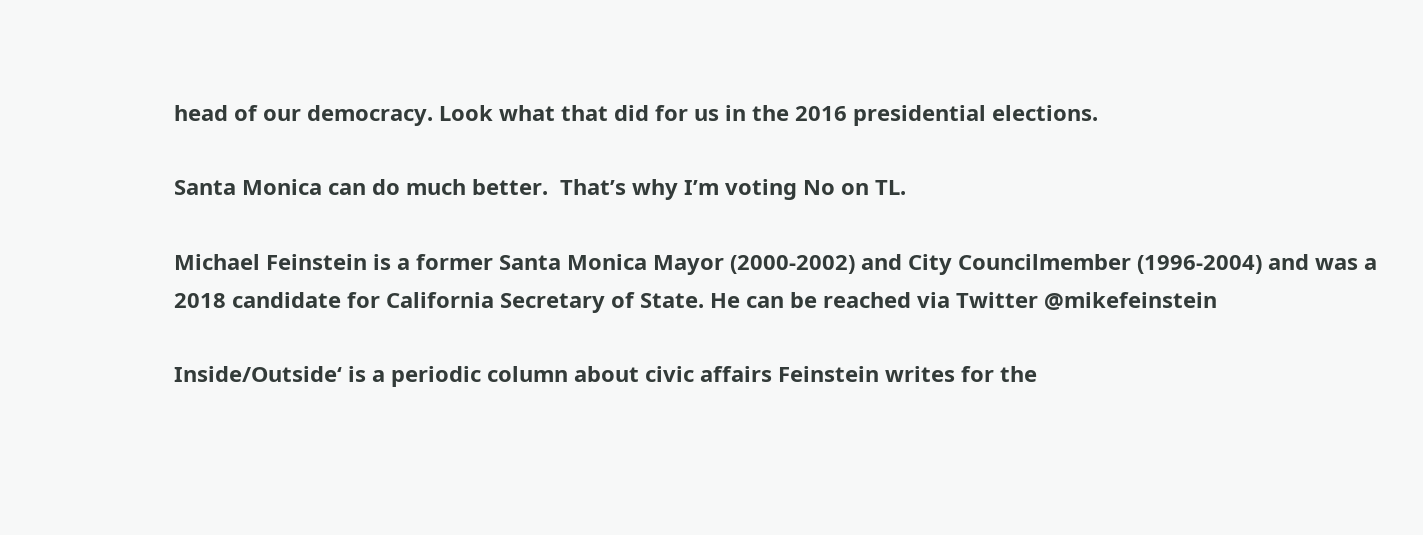head of our democracy. Look what that did for us in the 2016 presidential elections.

Santa Monica can do much better.  That’s why I’m voting No on TL.

Michael Feinstein is a former Santa Monica Mayor (2000-2002) and City Councilmember (1996-2004) and was a 2018 candidate for California Secretary of State. He can be reached via Twitter @mikefeinstein

Inside/Outside‘ is a periodic column about civic affairs Feinstein writes for the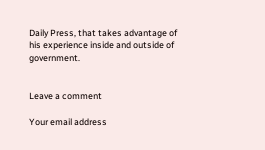Daily Press, that takes advantage of his experience inside and outside of government.


Leave a comment

Your email address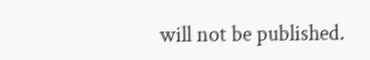will not be published.